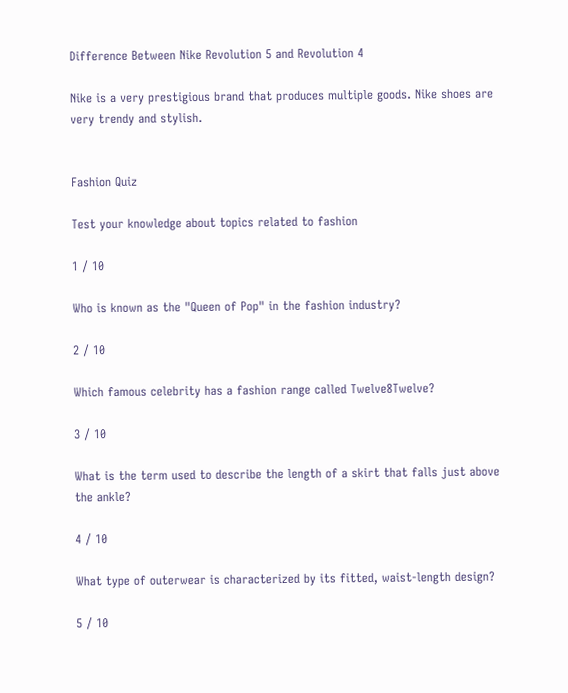Difference Between Nike Revolution 5 and Revolution 4

Nike is a very prestigious brand that produces multiple goods. Nike shoes are very trendy and stylish.


Fashion Quiz

Test your knowledge about topics related to fashion

1 / 10

Who is known as the "Queen of Pop" in the fashion industry?

2 / 10

Which famous celebrity has a fashion range called Twelve8Twelve?

3 / 10

What is the term used to describe the length of a skirt that falls just above the ankle?

4 / 10

What type of outerwear is characterized by its fitted, waist-length design?

5 / 10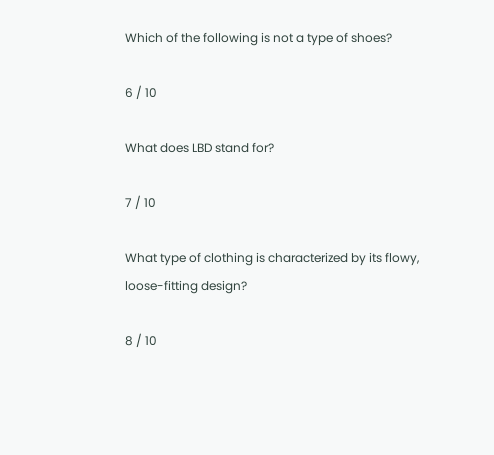Which of the following is not a type of shoes?

6 / 10

What does LBD stand for?

7 / 10

What type of clothing is characterized by its flowy, loose-fitting design?

8 / 10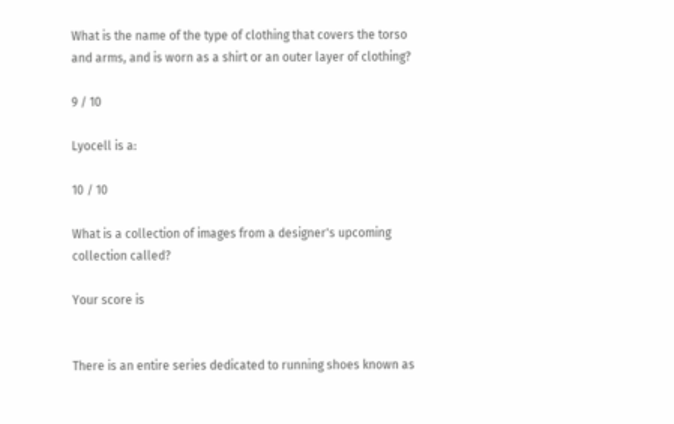What is the name of the type of clothing that covers the torso and arms, and is worn as a shirt or an outer layer of clothing?

9 / 10

Lyocell is a:

10 / 10

What is a collection of images from a designer's upcoming collection called?

Your score is


There is an entire series dedicated to running shoes known as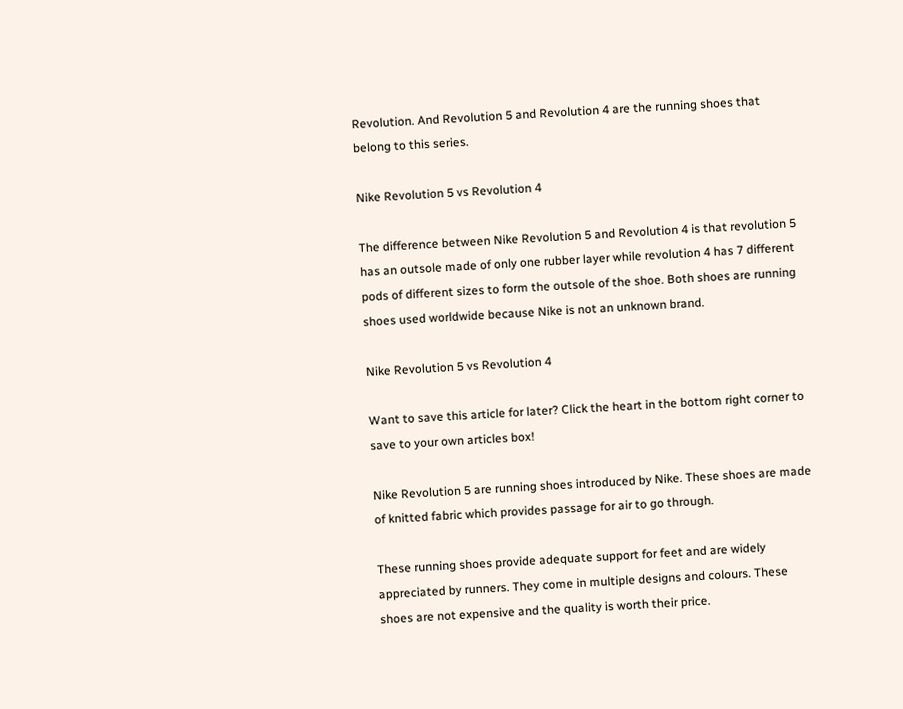Revolution. And Revolution 5 and Revolution 4 are the running shoes that belong to this series.

Nike Revolution 5 vs Revolution 4

The difference between Nike Revolution 5 and Revolution 4 is that revolution 5 has an outsole made of only one rubber layer while revolution 4 has 7 different pods of different sizes to form the outsole of the shoe. Both shoes are running shoes used worldwide because Nike is not an unknown brand.

Nike Revolution 5 vs Revolution 4

Want to save this article for later? Click the heart in the bottom right corner to save to your own articles box!

Nike Revolution 5 are running shoes introduced by Nike. These shoes are made of knitted fabric which provides passage for air to go through.

These running shoes provide adequate support for feet and are widely appreciated by runners. They come in multiple designs and colours. These shoes are not expensive and the quality is worth their price.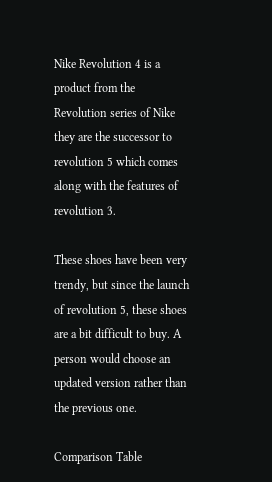Nike Revolution 4 is a product from the Revolution series of Nike they are the successor to revolution 5 which comes along with the features of revolution 3.

These shoes have been very trendy, but since the launch of revolution 5, these shoes are a bit difficult to buy. A person would choose an updated version rather than the previous one.

Comparison Table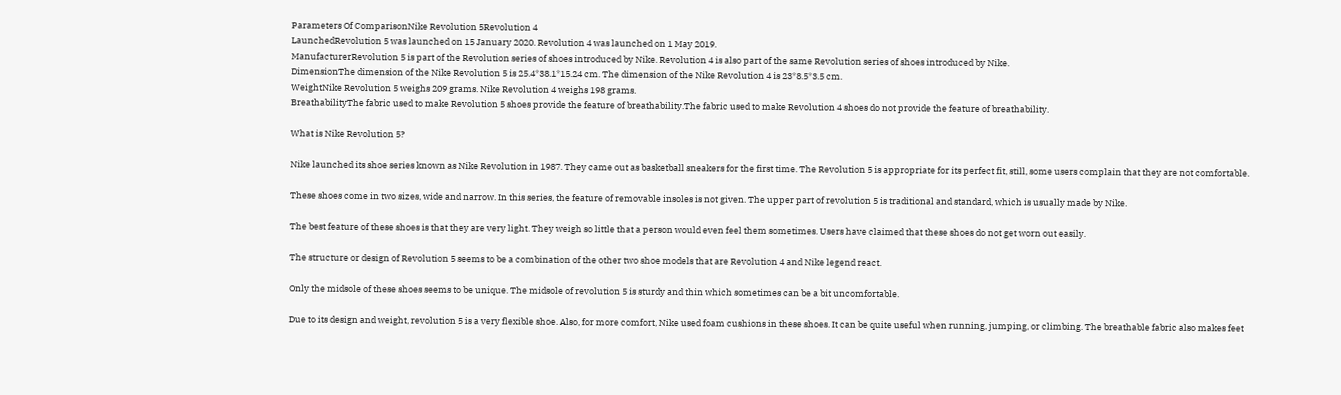Parameters Of ComparisonNike Revolution 5Revolution 4
LaunchedRevolution 5 was launched on 15 January 2020. Revolution 4 was launched on 1 May 2019.
ManufacturerRevolution 5 is part of the Revolution series of shoes introduced by Nike. Revolution 4 is also part of the same Revolution series of shoes introduced by Nike.
DimensionThe dimension of the Nike Revolution 5 is 25.4*38.1*15.24 cm. The dimension of the Nike Revolution 4 is 23*8.5*3.5 cm.
WeightNike Revolution 5 weighs 209 grams. Nike Revolution 4 weighs 198 grams.
BreathabilityThe fabric used to make Revolution 5 shoes provide the feature of breathability.The fabric used to make Revolution 4 shoes do not provide the feature of breathability.

What is Nike Revolution 5?

Nike launched its shoe series known as Nike Revolution in 1987. They came out as basketball sneakers for the first time. The Revolution 5 is appropriate for its perfect fit, still, some users complain that they are not comfortable.

These shoes come in two sizes, wide and narrow. In this series, the feature of removable insoles is not given. The upper part of revolution 5 is traditional and standard, which is usually made by Nike.

The best feature of these shoes is that they are very light. They weigh so little that a person would even feel them sometimes. Users have claimed that these shoes do not get worn out easily.

The structure or design of Revolution 5 seems to be a combination of the other two shoe models that are Revolution 4 and Nike legend react.

Only the midsole of these shoes seems to be unique. The midsole of revolution 5 is sturdy and thin which sometimes can be a bit uncomfortable.

Due to its design and weight, revolution 5 is a very flexible shoe. Also, for more comfort, Nike used foam cushions in these shoes. It can be quite useful when running, jumping, or climbing. The breathable fabric also makes feet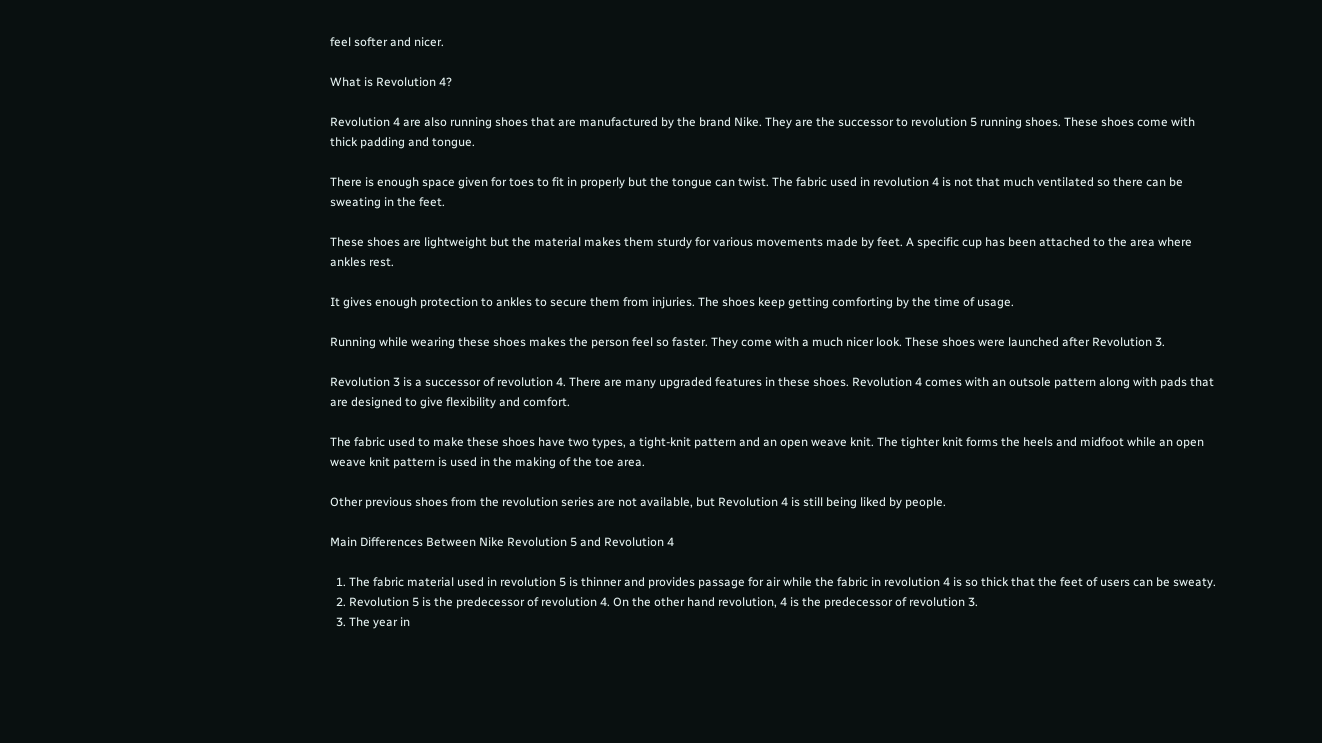feel softer and nicer.

What is Revolution 4?

Revolution 4 are also running shoes that are manufactured by the brand Nike. They are the successor to revolution 5 running shoes. These shoes come with thick padding and tongue.

There is enough space given for toes to fit in properly but the tongue can twist. The fabric used in revolution 4 is not that much ventilated so there can be sweating in the feet.

These shoes are lightweight but the material makes them sturdy for various movements made by feet. A specific cup has been attached to the area where ankles rest.

It gives enough protection to ankles to secure them from injuries. The shoes keep getting comforting by the time of usage.

Running while wearing these shoes makes the person feel so faster. They come with a much nicer look. These shoes were launched after Revolution 3.

Revolution 3 is a successor of revolution 4. There are many upgraded features in these shoes. Revolution 4 comes with an outsole pattern along with pads that are designed to give flexibility and comfort.

The fabric used to make these shoes have two types, a tight-knit pattern and an open weave knit. The tighter knit forms the heels and midfoot while an open weave knit pattern is used in the making of the toe area.

Other previous shoes from the revolution series are not available, but Revolution 4 is still being liked by people.

Main Differences Between Nike Revolution 5 and Revolution 4

  1. The fabric material used in revolution 5 is thinner and provides passage for air while the fabric in revolution 4 is so thick that the feet of users can be sweaty.
  2. Revolution 5 is the predecessor of revolution 4. On the other hand revolution, 4 is the predecessor of revolution 3.
  3. The year in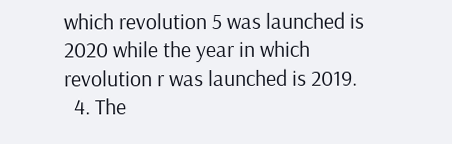which revolution 5 was launched is 2020 while the year in which revolution r was launched is 2019.
  4. The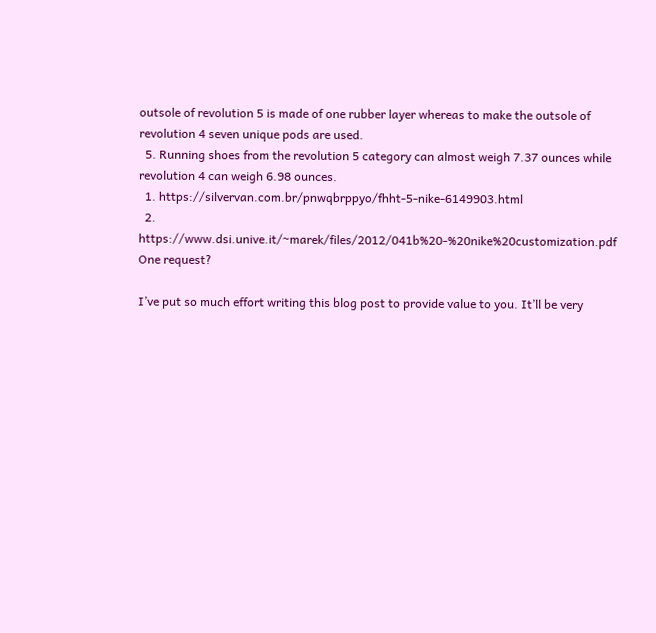outsole of revolution 5 is made of one rubber layer whereas to make the outsole of revolution 4 seven unique pods are used.
  5. Running shoes from the revolution 5 category can almost weigh 7.37 ounces while revolution 4 can weigh 6.98 ounces.
  1. https://silvervan.com.br/pnwqbrppyo/fhht-5-nike-6149903.html
  2. https://www.dsi.unive.it/~marek/files/2012/041b%20-%20nike%20customization.pdf
One request?

I’ve put so much effort writing this blog post to provide value to you. It’ll be very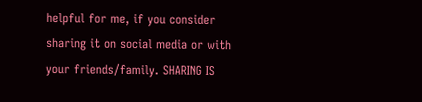helpful for me, if you consider sharing it on social media or with your friends/family. SHARING IS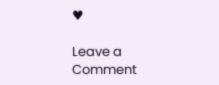♥

Leave a Comment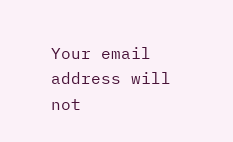Your email address will not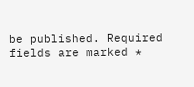be published. Required fields are marked *